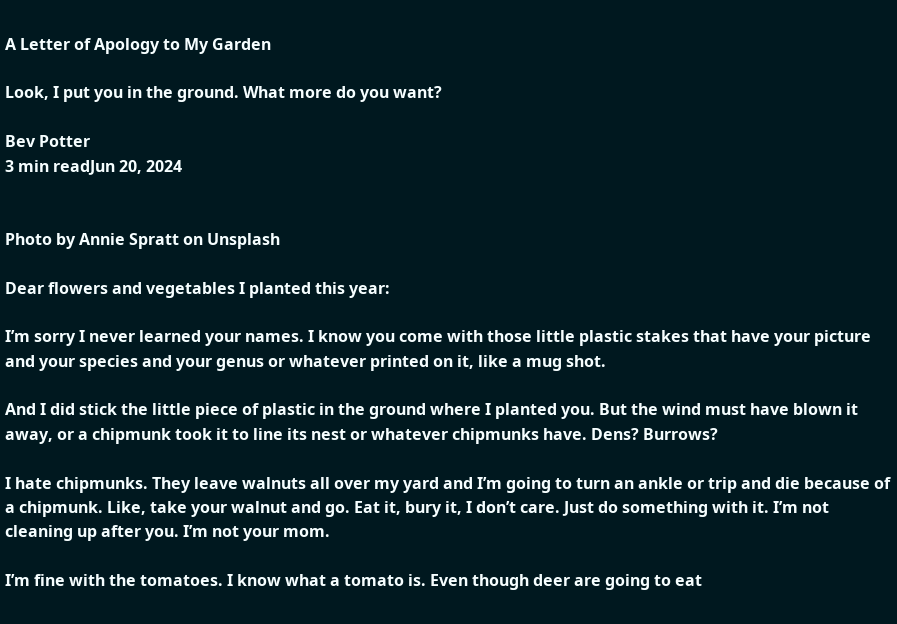A Letter of Apology to My Garden

Look, I put you in the ground. What more do you want?

Bev Potter
3 min readJun 20, 2024


Photo by Annie Spratt on Unsplash

Dear flowers and vegetables I planted this year:

I’m sorry I never learned your names. I know you come with those little plastic stakes that have your picture and your species and your genus or whatever printed on it, like a mug shot.

And I did stick the little piece of plastic in the ground where I planted you. But the wind must have blown it away, or a chipmunk took it to line its nest or whatever chipmunks have. Dens? Burrows?

I hate chipmunks. They leave walnuts all over my yard and I’m going to turn an ankle or trip and die because of a chipmunk. Like, take your walnut and go. Eat it, bury it, I don’t care. Just do something with it. I’m not cleaning up after you. I’m not your mom.

I’m fine with the tomatoes. I know what a tomato is. Even though deer are going to eat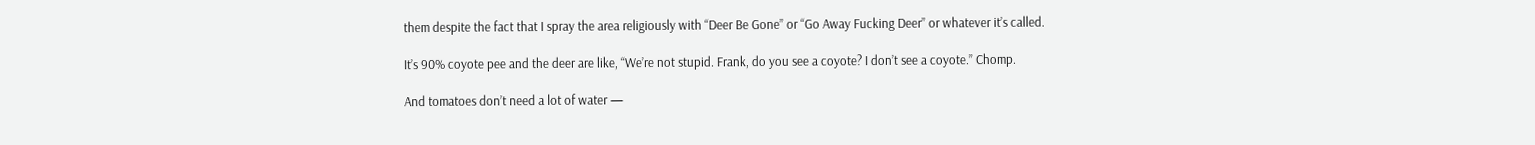them despite the fact that I spray the area religiously with “Deer Be Gone” or “Go Away Fucking Deer” or whatever it’s called.

It’s 90% coyote pee and the deer are like, “We’re not stupid. Frank, do you see a coyote? I don’t see a coyote.” Chomp.

And tomatoes don’t need a lot of water —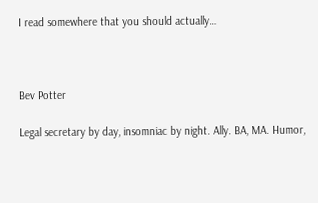I read somewhere that you should actually…



Bev Potter

Legal secretary by day, insomniac by night. Ally. BA, MA. Humor,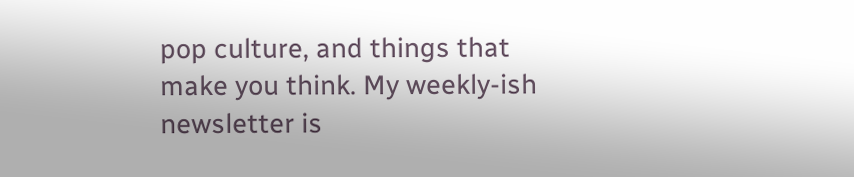pop culture, and things that make you think. My weekly-ish newsletter is